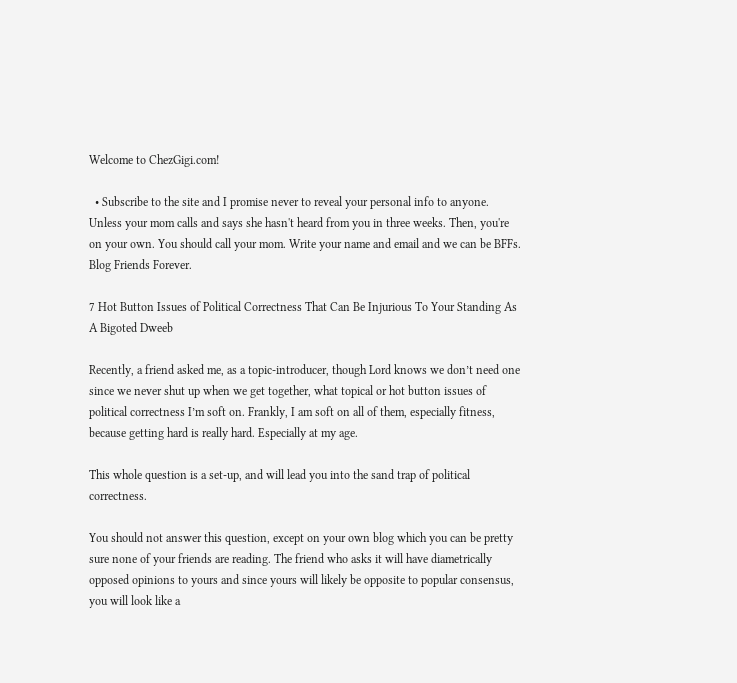Welcome to ChezGigi.com!

  • Subscribe to the site and I promise never to reveal your personal info to anyone. Unless your mom calls and says she hasn't heard from you in three weeks. Then, you're on your own. You should call your mom. Write your name and email and we can be BFFs.  Blog Friends Forever.

7 Hot Button Issues of Political Correctness That Can Be Injurious To Your Standing As A Bigoted Dweeb

Recently, a friend asked me, as a topic-introducer, though Lord knows we don’t need one since we never shut up when we get together, what topical or hot button issues of political correctness I’m soft on. Frankly, I am soft on all of them, especially fitness, because getting hard is really hard. Especially at my age.

This whole question is a set-up, and will lead you into the sand trap of political correctness.

You should not answer this question, except on your own blog which you can be pretty sure none of your friends are reading. The friend who asks it will have diametrically opposed opinions to yours and since yours will likely be opposite to popular consensus, you will look like a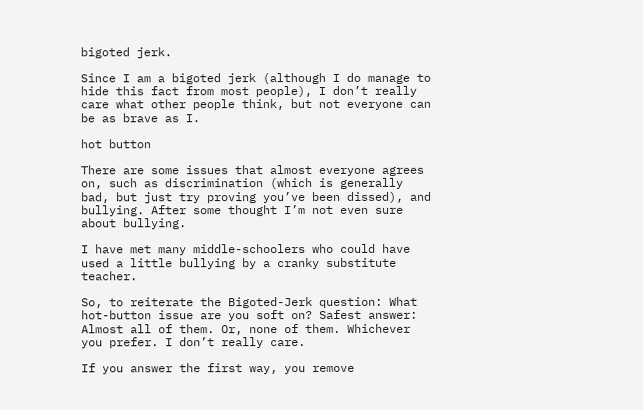bigoted jerk.

Since I am a bigoted jerk (although I do manage to hide this fact from most people), I don’t really care what other people think, but not everyone can be as brave as I.

hot button

There are some issues that almost everyone agrees on, such as discrimination (which is generally bad, but just try proving you’ve been dissed), and bullying. After some thought I’m not even sure about bullying.

I have met many middle-schoolers who could have used a little bullying by a cranky substitute teacher.

So, to reiterate the Bigoted-Jerk question: What hot-button issue are you soft on? Safest answer: Almost all of them. Or, none of them. Whichever you prefer. I don’t really care.

If you answer the first way, you remove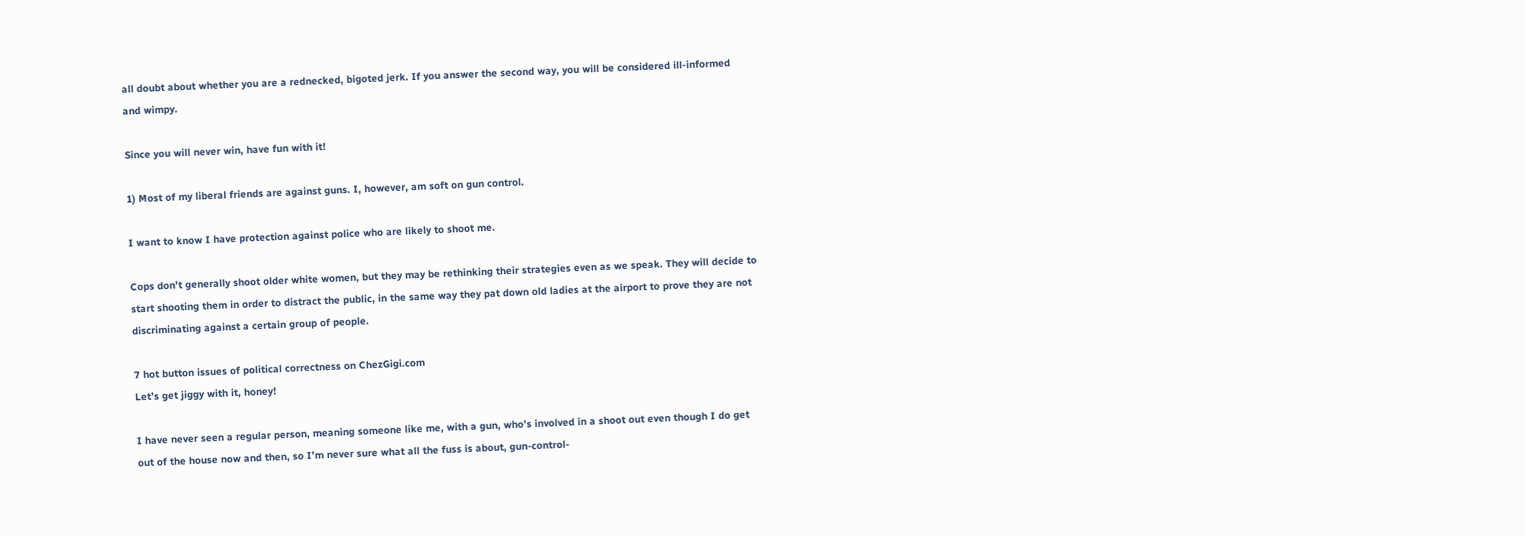all doubt about whether you are a rednecked, bigoted jerk. If you answer the second way, you will be considered ill-informed and wimpy.

Since you will never win, have fun with it!

1) Most of my liberal friends are against guns. I, however, am soft on gun control.

I want to know I have protection against police who are likely to shoot me.

Cops don’t generally shoot older white women, but they may be rethinking their strategies even as we speak. They will decide to start shooting them in order to distract the public, in the same way they pat down old ladies at the airport to prove they are not discriminating against a certain group of people.

7 hot button issues of political correctness on ChezGigi.com
Let’s get jiggy with it, honey!

I have never seen a regular person, meaning someone like me, with a gun, who’s involved in a shoot out even though I do get out of the house now and then, so I’m never sure what all the fuss is about, gun-control-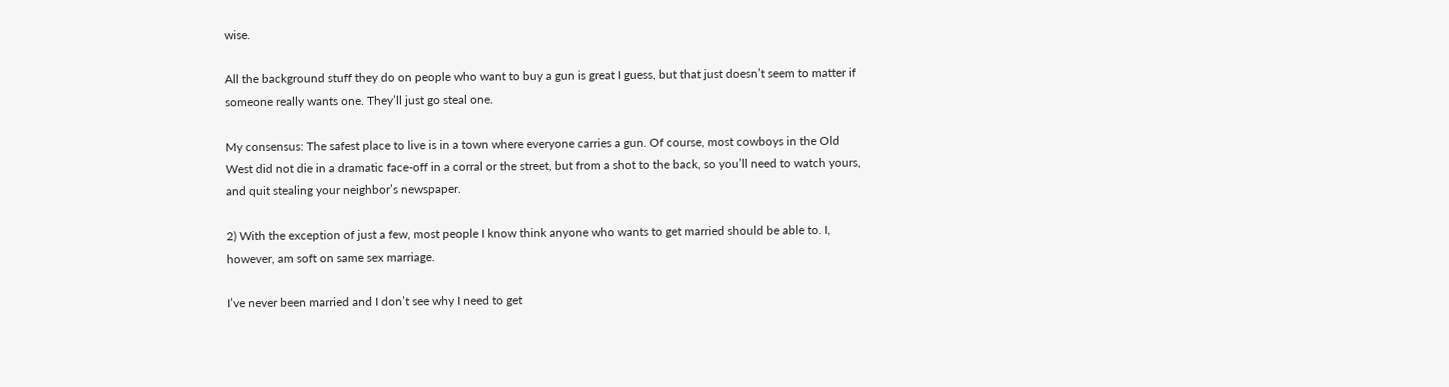wise.

All the background stuff they do on people who want to buy a gun is great I guess, but that just doesn’t seem to matter if someone really wants one. They’ll just go steal one.

My consensus: The safest place to live is in a town where everyone carries a gun. Of course, most cowboys in the Old West did not die in a dramatic face-off in a corral or the street, but from a shot to the back, so you’ll need to watch yours, and quit stealing your neighbor’s newspaper.

2) With the exception of just a few, most people I know think anyone who wants to get married should be able to. I, however, am soft on same sex marriage.

I’ve never been married and I don’t see why I need to get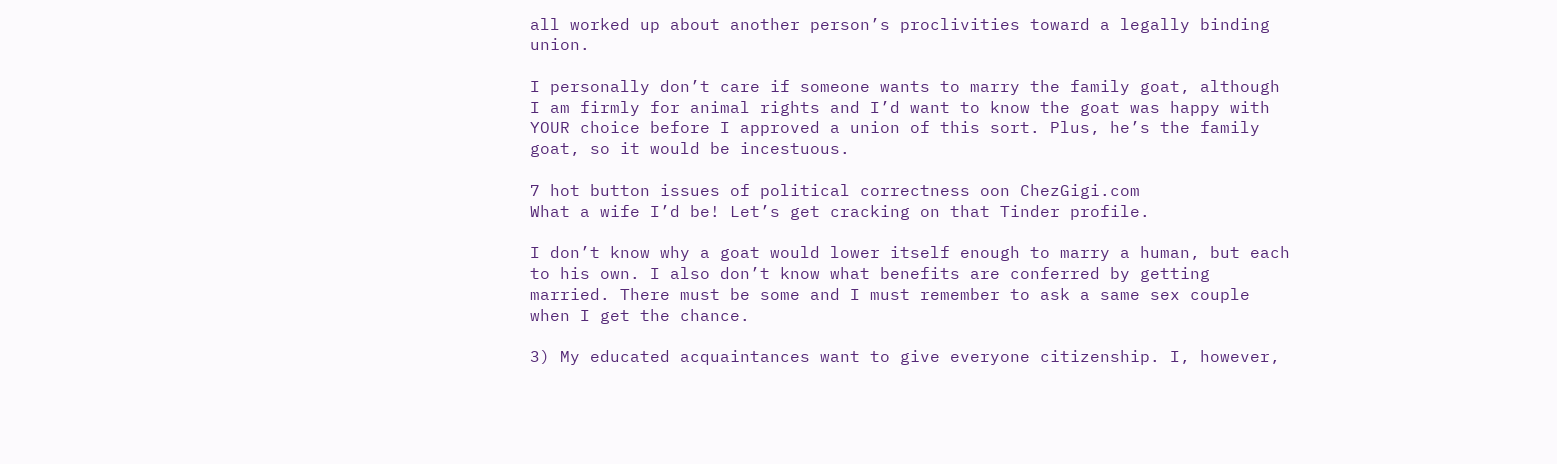all worked up about another person’s proclivities toward a legally binding union.

I personally don’t care if someone wants to marry the family goat, although I am firmly for animal rights and I’d want to know the goat was happy with YOUR choice before I approved a union of this sort. Plus, he’s the family goat, so it would be incestuous.

7 hot button issues of political correctness oon ChezGigi.com
What a wife I’d be! Let’s get cracking on that Tinder profile.

I don’t know why a goat would lower itself enough to marry a human, but each to his own. I also don’t know what benefits are conferred by getting married. There must be some and I must remember to ask a same sex couple when I get the chance.

3) My educated acquaintances want to give everyone citizenship. I, however,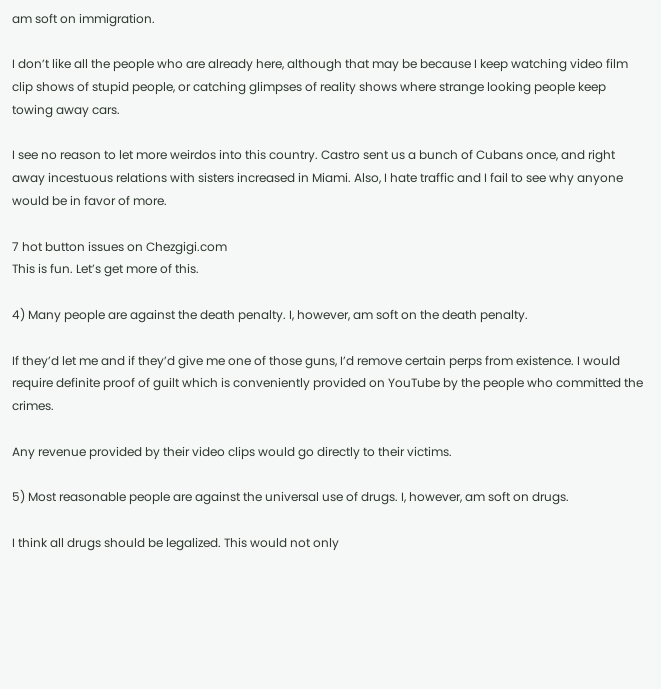am soft on immigration.

I don’t like all the people who are already here, although that may be because I keep watching video film clip shows of stupid people, or catching glimpses of reality shows where strange looking people keep towing away cars.

I see no reason to let more weirdos into this country. Castro sent us a bunch of Cubans once, and right away incestuous relations with sisters increased in Miami. Also, I hate traffic and I fail to see why anyone would be in favor of more.

7 hot button issues on Chezgigi.com
This is fun. Let’s get more of this.

4) Many people are against the death penalty. I, however, am soft on the death penalty.

If they’d let me and if they’d give me one of those guns, I’d remove certain perps from existence. I would require definite proof of guilt which is conveniently provided on YouTube by the people who committed the crimes.

Any revenue provided by their video clips would go directly to their victims.

5) Most reasonable people are against the universal use of drugs. I, however, am soft on drugs.

I think all drugs should be legalized. This would not only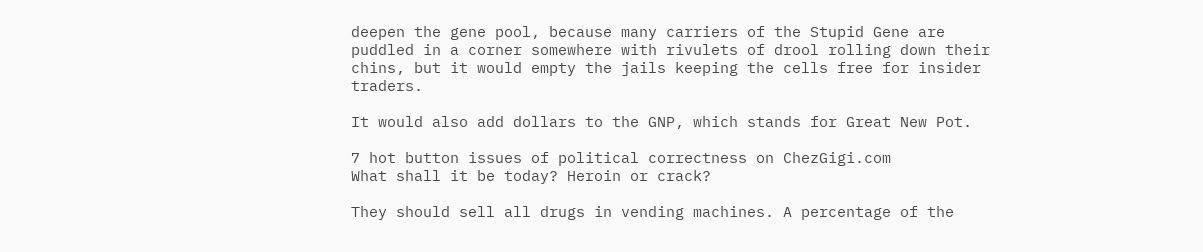deepen the gene pool, because many carriers of the Stupid Gene are puddled in a corner somewhere with rivulets of drool rolling down their chins, but it would empty the jails keeping the cells free for insider traders.

It would also add dollars to the GNP, which stands for Great New Pot.

7 hot button issues of political correctness on ChezGigi.com
What shall it be today? Heroin or crack?

They should sell all drugs in vending machines. A percentage of the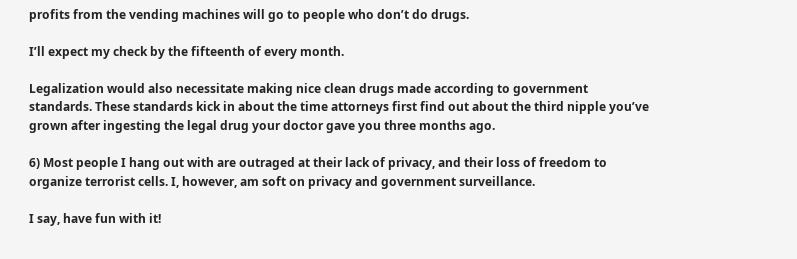profits from the vending machines will go to people who don’t do drugs.

I’ll expect my check by the fifteenth of every month.

Legalization would also necessitate making nice clean drugs made according to government standards. These standards kick in about the time attorneys first find out about the third nipple you’ve grown after ingesting the legal drug your doctor gave you three months ago.

6) Most people I hang out with are outraged at their lack of privacy, and their loss of freedom to organize terrorist cells. I, however, am soft on privacy and government surveillance.

I say, have fun with it!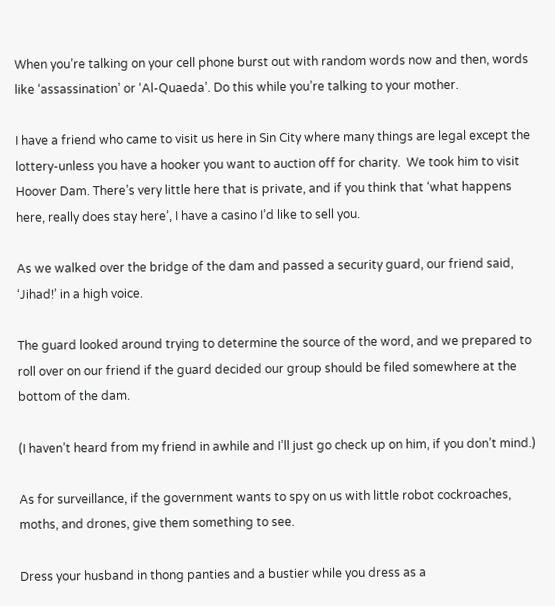When you’re talking on your cell phone burst out with random words now and then, words like ‘assassination’ or ‘Al-Quaeda’. Do this while you’re talking to your mother.

I have a friend who came to visit us here in Sin City where many things are legal except the lottery-unless you have a hooker you want to auction off for charity.  We took him to visit Hoover Dam. There’s very little here that is private, and if you think that ‘what happens here, really does stay here’, I have a casino I’d like to sell you.

As we walked over the bridge of the dam and passed a security guard, our friend said, ‘Jihad!’ in a high voice.

The guard looked around trying to determine the source of the word, and we prepared to roll over on our friend if the guard decided our group should be filed somewhere at the bottom of the dam.

(I haven’t heard from my friend in awhile and I’ll just go check up on him, if you don’t mind.)

As for surveillance, if the government wants to spy on us with little robot cockroaches, moths, and drones, give them something to see.

Dress your husband in thong panties and a bustier while you dress as a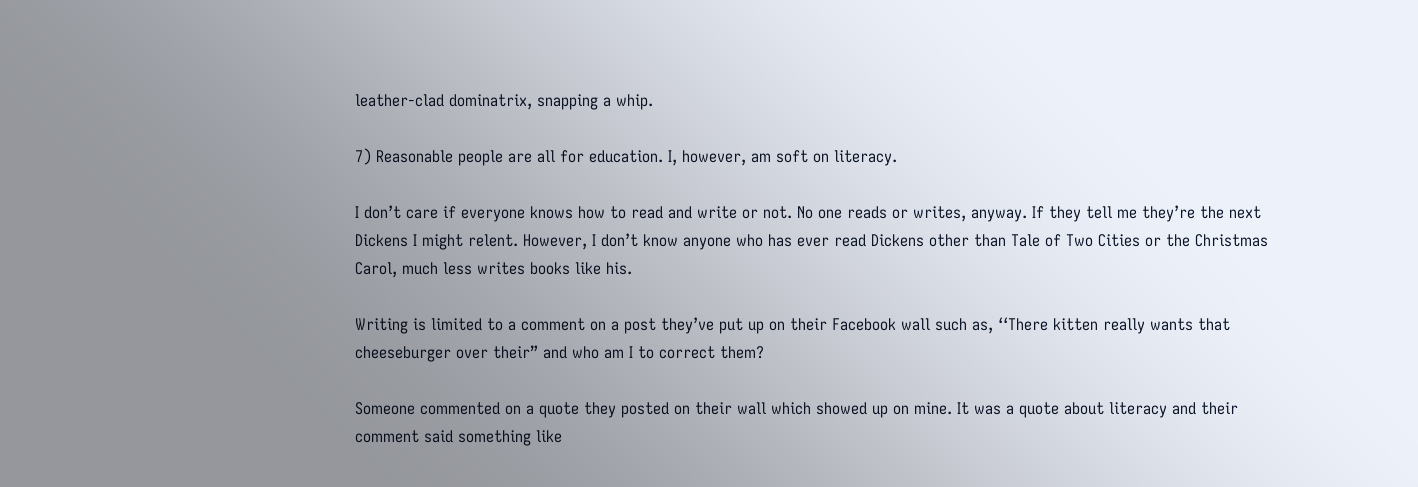leather-clad dominatrix, snapping a whip.

7) Reasonable people are all for education. I, however, am soft on literacy.

I don’t care if everyone knows how to read and write or not. No one reads or writes, anyway. If they tell me they’re the next Dickens I might relent. However, I don’t know anyone who has ever read Dickens other than Tale of Two Cities or the Christmas Carol, much less writes books like his.

Writing is limited to a comment on a post they’ve put up on their Facebook wall such as, ‘‘There kitten really wants that cheeseburger over their” and who am I to correct them?

Someone commented on a quote they posted on their wall which showed up on mine. It was a quote about literacy and their comment said something like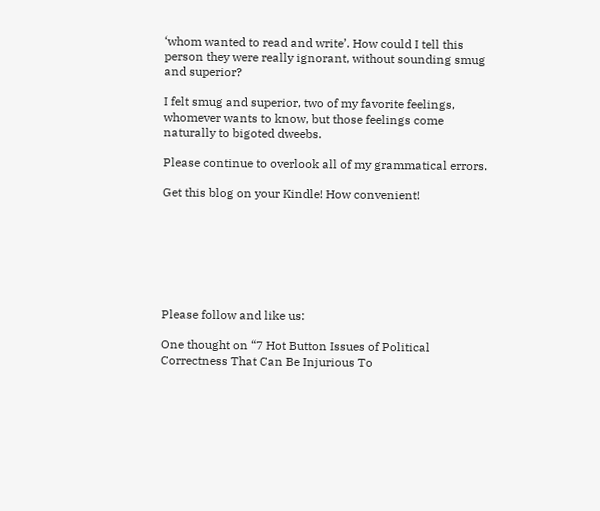‘whom wanted to read and write’. How could I tell this person they were really ignorant, without sounding smug and superior?

I felt smug and superior, two of my favorite feelings, whomever wants to know, but those feelings come naturally to bigoted dweebs.

Please continue to overlook all of my grammatical errors.

Get this blog on your Kindle! How convenient!







Please follow and like us:

One thought on “7 Hot Button Issues of Political Correctness That Can Be Injurious To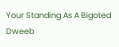Your Standing As A Bigoted Dweeb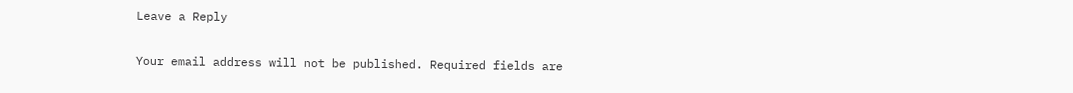Leave a Reply

Your email address will not be published. Required fields are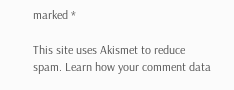marked *

This site uses Akismet to reduce spam. Learn how your comment data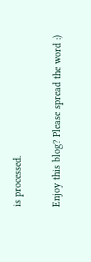is processed.

Enjoy this blog? Please spread the word :)